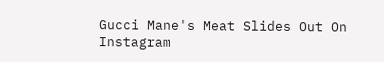Gucci Mane's Meat Slides Out On Instagram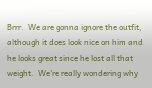Brrr.  We are gonna ignore the outfit, although it does look nice on him and he looks great since he lost all that weight.  We're really wondering why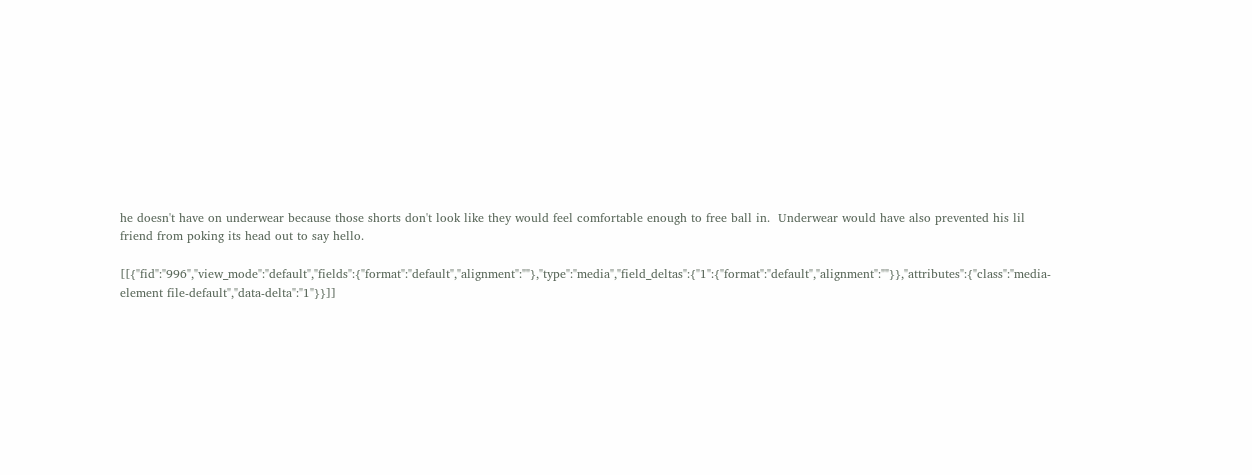he doesn't have on underwear because those shorts don't look like they would feel comfortable enough to free ball in.  Underwear would have also prevented his lil friend from poking its head out to say hello.

[[{"fid":"996","view_mode":"default","fields":{"format":"default","alignment":""},"type":"media","field_deltas":{"1":{"format":"default","alignment":""}},"attributes":{"class":"media-element file-default","data-delta":"1"}}]]